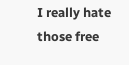I really hate those free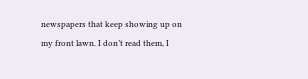newspapers that keep showing up on my front lawn. I don’t read them, I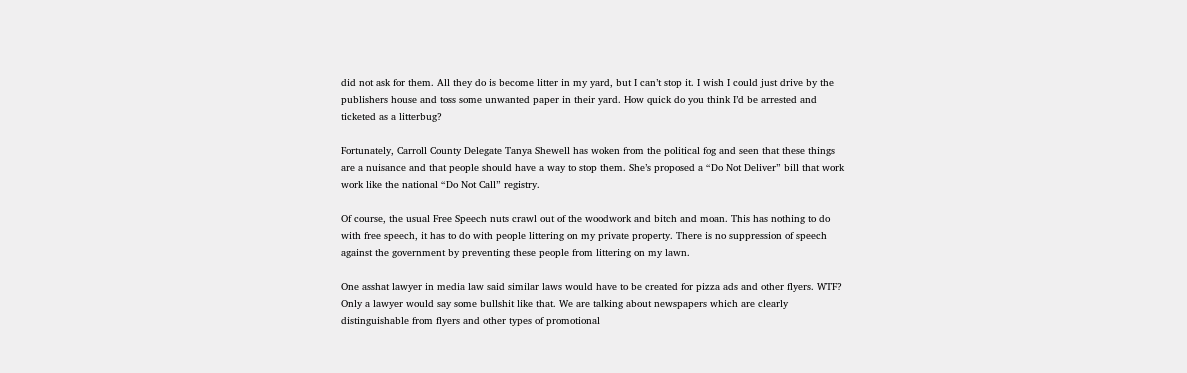did not ask for them. All they do is become litter in my yard, but I can’t stop it. I wish I could just drive by the publishers house and toss some unwanted paper in their yard. How quick do you think I’d be arrested and ticketed as a litterbug?

Fortunately, Carroll County Delegate Tanya Shewell has woken from the political fog and seen that these things are a nuisance and that people should have a way to stop them. She’s proposed a “Do Not Deliver” bill that work work like the national “Do Not Call” registry.

Of course, the usual Free Speech nuts crawl out of the woodwork and bitch and moan. This has nothing to do with free speech, it has to do with people littering on my private property. There is no suppression of speech against the government by preventing these people from littering on my lawn.

One asshat lawyer in media law said similar laws would have to be created for pizza ads and other flyers. WTF? Only a lawyer would say some bullshit like that. We are talking about newspapers which are clearly distinguishable from flyers and other types of promotional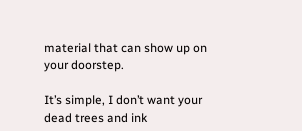material that can show up on your doorstep.

It’s simple, I don’t want your dead trees and ink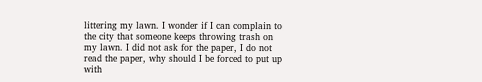littering my lawn. I wonder if I can complain to the city that someone keeps throwing trash on my lawn. I did not ask for the paper, I do not read the paper, why should I be forced to put up with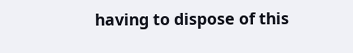having to dispose of this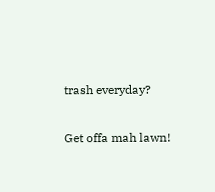trash everyday?

Get offa mah lawn!